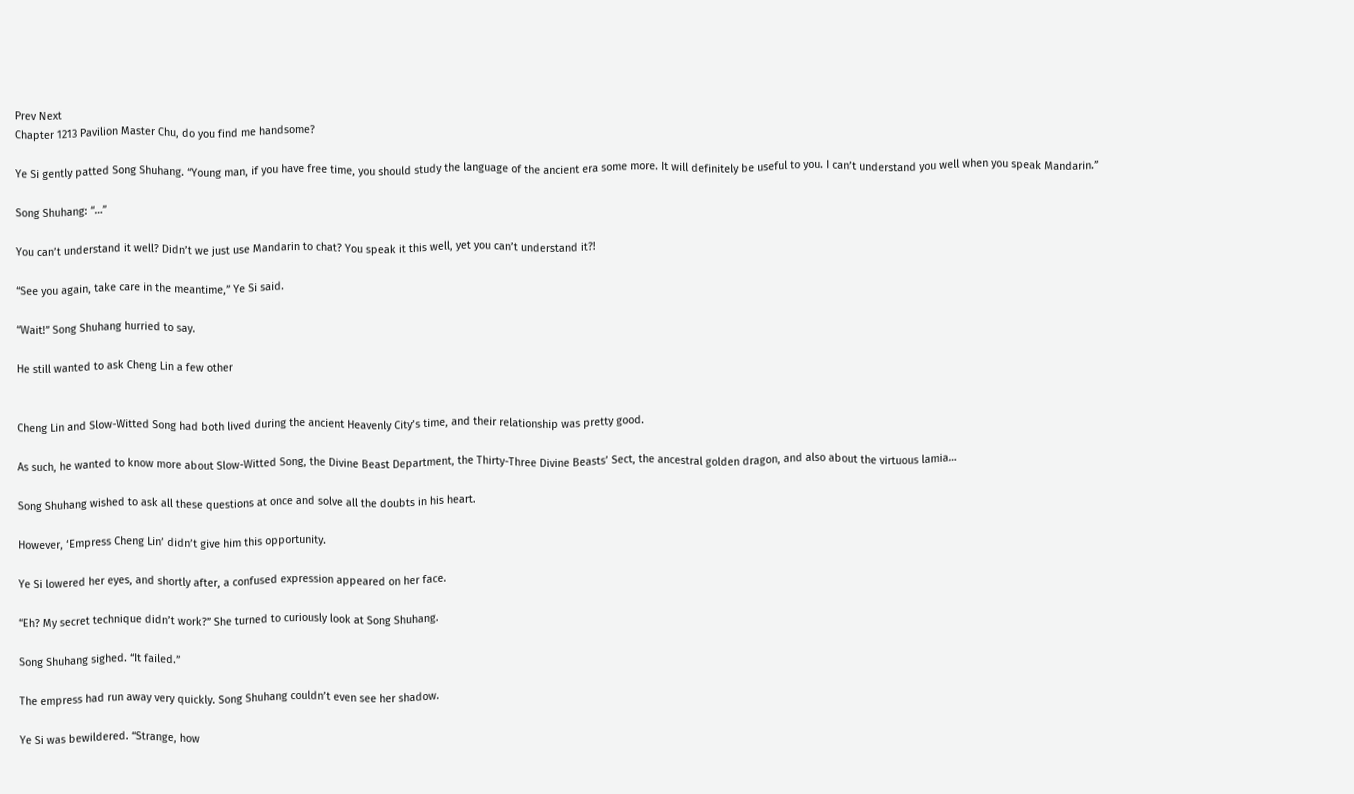Prev Next
Chapter 1213 Pavilion Master Chu, do you find me handsome?

Ye Si gently patted Song Shuhang. “Young man, if you have free time, you should study the language of the ancient era some more. It will definitely be useful to you. I can’t understand you well when you speak Mandarin.”

Song Shuhang: “…”

You can’t understand it well? Didn’t we just use Mandarin to chat? You speak it this well, yet you can’t understand it?!

“See you again, take care in the meantime,” Ye Si said.

“Wait!” Song Shuhang hurried to say.

He still wanted to ask Cheng Lin a few other


Cheng Lin and Slow-Witted Song had both lived during the ancient Heavenly City’s time, and their relationship was pretty good.

As such, he wanted to know more about Slow-Witted Song, the Divine Beast Department, the Thirty-Three Divine Beasts’ Sect, the ancestral golden dragon, and also about the virtuous lamia…

Song Shuhang wished to ask all these questions at once and solve all the doubts in his heart.

However, ‘Empress Cheng Lin’ didn’t give him this opportunity.

Ye Si lowered her eyes, and shortly after, a confused expression appeared on her face.

“Eh? My secret technique didn’t work?” She turned to curiously look at Song Shuhang.

Song Shuhang sighed. “It failed.”

The empress had run away very quickly. Song Shuhang couldn’t even see her shadow.

Ye Si was bewildered. “Strange, how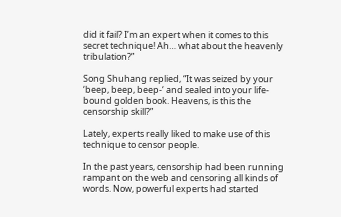did it fail? I’m an expert when it comes to this secret technique! Ah… what about the heavenly tribulation?”

Song Shuhang replied, “It was seized by your ‘beep, beep, beep-‘ and sealed into your life-bound golden book. Heavens, is this the censorship skill?”

Lately, experts really liked to make use of this technique to censor people.

In the past years, censorship had been running rampant on the web and censoring all kinds of words. Now, powerful experts had started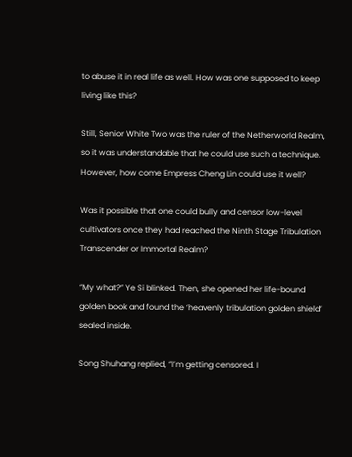to abuse it in real life as well. How was one supposed to keep living like this?

Still, Senior White Two was the ruler of the Netherworld Realm, so it was understandable that he could use such a technique. However, how come Empress Cheng Lin could use it well?

Was it possible that one could bully and censor low-level cultivators once they had reached the Ninth Stage Tribulation Transcender or Immortal Realm?

“My what?” Ye Si blinked. Then, she opened her life-bound golden book and found the ‘heavenly tribulation golden shield’ sealed inside.

Song Shuhang replied, “I’m getting censored. I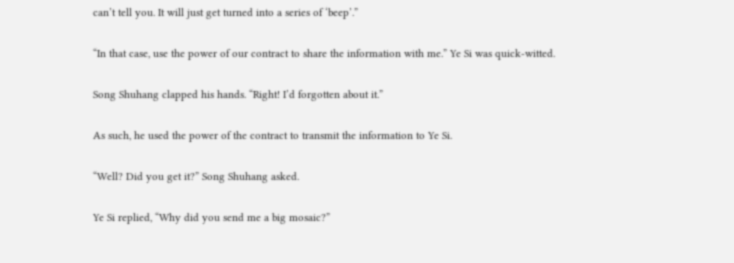can’t tell you. It will just get turned into a series of ‘beep’.”

“In that case, use the power of our contract to share the information with me.” Ye Si was quick-witted.

Song Shuhang clapped his hands. “Right! I’d forgotten about it.”

As such, he used the power of the contract to transmit the information to Ye Si.

“Well? Did you get it?” Song Shuhang asked.

Ye Si replied, “Why did you send me a big mosaic?”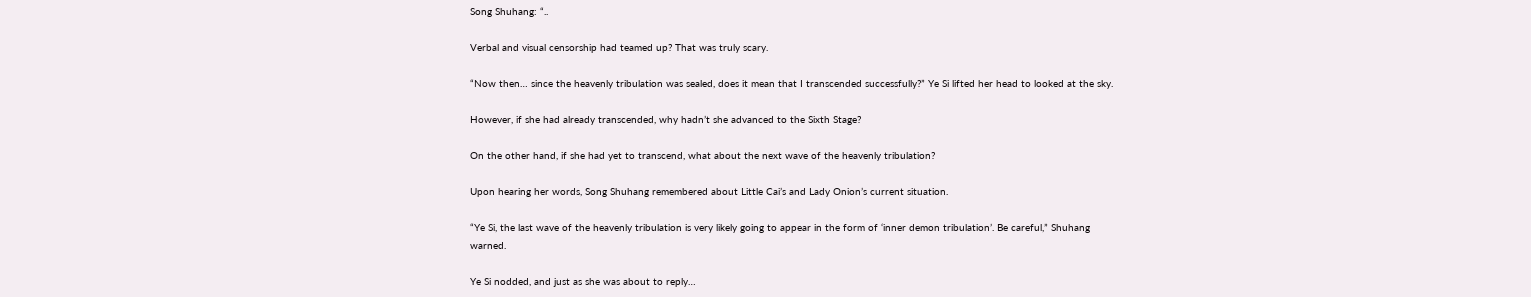Song Shuhang: “..

Verbal and visual censorship had teamed up? That was truly scary.

“Now then… since the heavenly tribulation was sealed, does it mean that I transcended successfully?” Ye Si lifted her head to looked at the sky.

However, if she had already transcended, why hadn’t she advanced to the Sixth Stage?

On the other hand, if she had yet to transcend, what about the next wave of the heavenly tribulation?

Upon hearing her words, Song Shuhang remembered about Little Cai’s and Lady Onion’s current situation.

“Ye Si, the last wave of the heavenly tribulation is very likely going to appear in the form of ‘inner demon tribulation’. Be careful,” Shuhang warned.

Ye Si nodded, and just as she was about to reply…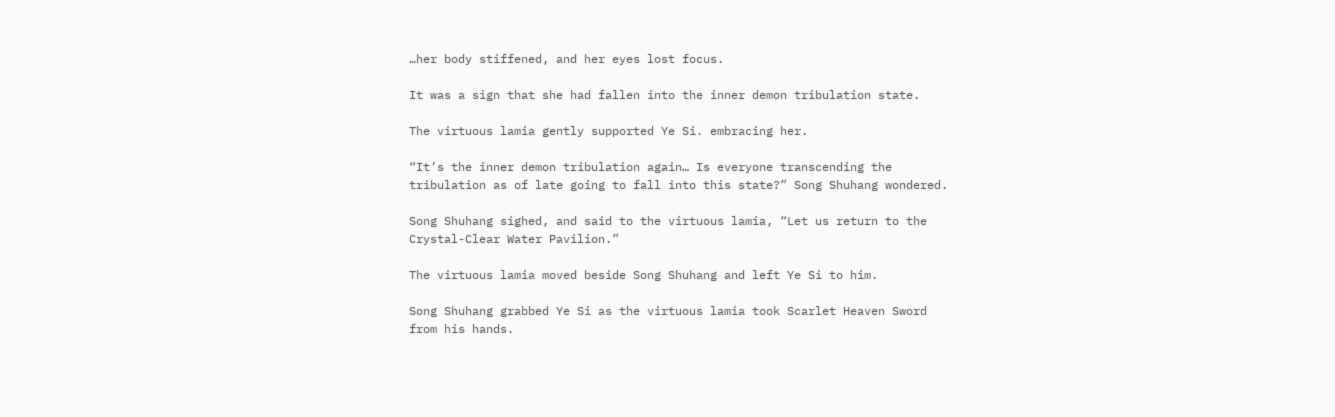…her body stiffened, and her eyes lost focus.

It was a sign that she had fallen into the inner demon tribulation state.

The virtuous lamia gently supported Ye Si. embracing her.

“It’s the inner demon tribulation again… Is everyone transcending the tribulation as of late going to fall into this state?” Song Shuhang wondered.

Song Shuhang sighed, and said to the virtuous lamia, “Let us return to the Crystal-Clear Water Pavilion.”

The virtuous lamia moved beside Song Shuhang and left Ye Si to him.

Song Shuhang grabbed Ye Si as the virtuous lamia took Scarlet Heaven Sword from his hands.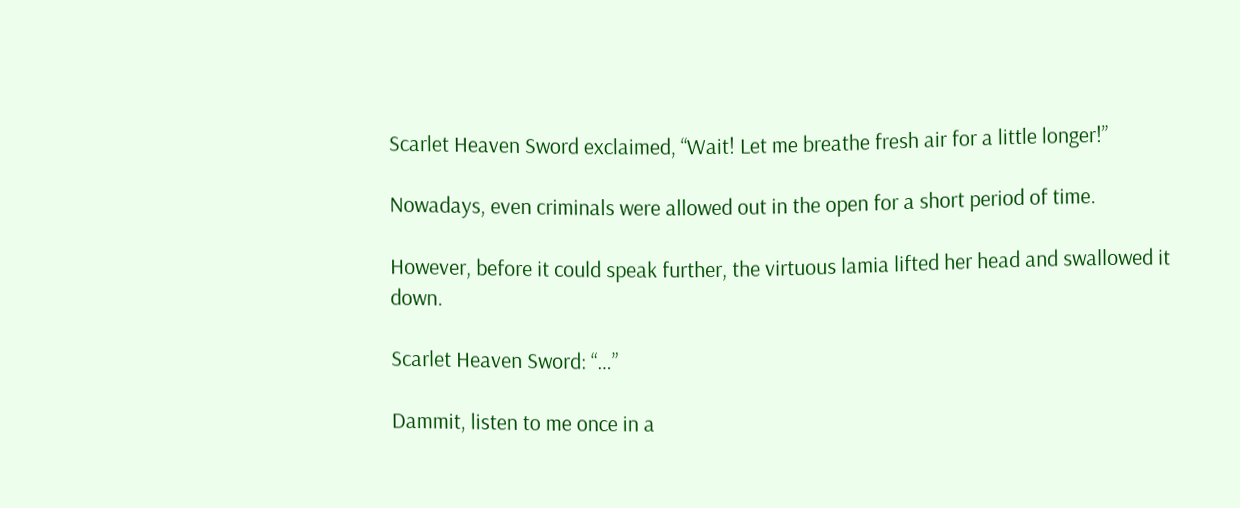Scarlet Heaven Sword exclaimed, “Wait! Let me breathe fresh air for a little longer!”

Nowadays, even criminals were allowed out in the open for a short period of time.

However, before it could speak further, the virtuous lamia lifted her head and swallowed it down.

Scarlet Heaven Sword: “…”

Dammit, listen to me once in a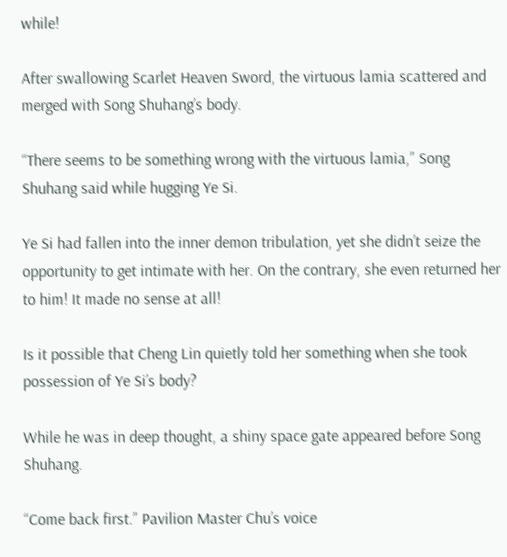while!

After swallowing Scarlet Heaven Sword, the virtuous lamia scattered and merged with Song Shuhang’s body.

“There seems to be something wrong with the virtuous lamia,” Song Shuhang said while hugging Ye Si.

Ye Si had fallen into the inner demon tribulation, yet she didn’t seize the opportunity to get intimate with her. On the contrary, she even returned her to him! It made no sense at all!

Is it possible that Cheng Lin quietly told her something when she took possession of Ye Si’s body?

While he was in deep thought, a shiny space gate appeared before Song Shuhang.

“Come back first.” Pavilion Master Chu’s voice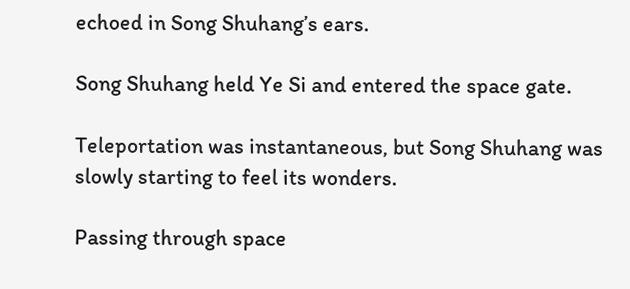echoed in Song Shuhang’s ears.

Song Shuhang held Ye Si and entered the space gate.

Teleportation was instantaneous, but Song Shuhang was slowly starting to feel its wonders.

Passing through space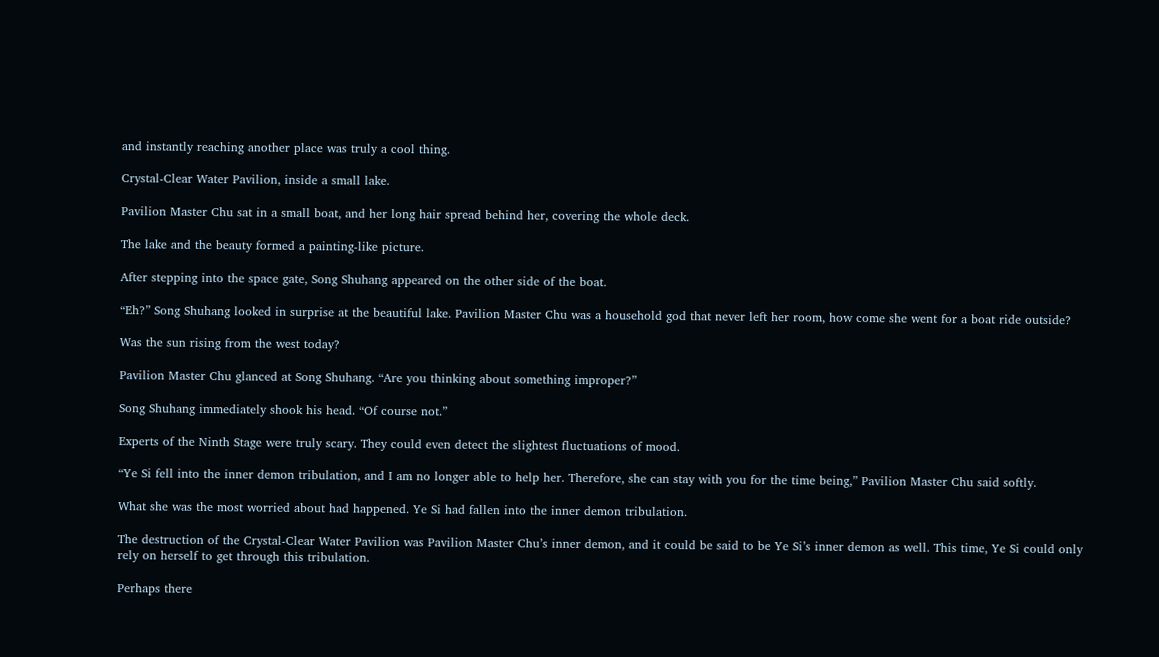and instantly reaching another place was truly a cool thing.

Crystal-Clear Water Pavilion, inside a small lake.

Pavilion Master Chu sat in a small boat, and her long hair spread behind her, covering the whole deck.

The lake and the beauty formed a painting-like picture.

After stepping into the space gate, Song Shuhang appeared on the other side of the boat.

“Eh?” Song Shuhang looked in surprise at the beautiful lake. Pavilion Master Chu was a household god that never left her room, how come she went for a boat ride outside?

Was the sun rising from the west today?

Pavilion Master Chu glanced at Song Shuhang. “Are you thinking about something improper?”

Song Shuhang immediately shook his head. “Of course not.”

Experts of the Ninth Stage were truly scary. They could even detect the slightest fluctuations of mood.

“Ye Si fell into the inner demon tribulation, and I am no longer able to help her. Therefore, she can stay with you for the time being,” Pavilion Master Chu said softly.

What she was the most worried about had happened. Ye Si had fallen into the inner demon tribulation.

The destruction of the Crystal-Clear Water Pavilion was Pavilion Master Chu’s inner demon, and it could be said to be Ye Si’s inner demon as well. This time, Ye Si could only rely on herself to get through this tribulation.

Perhaps there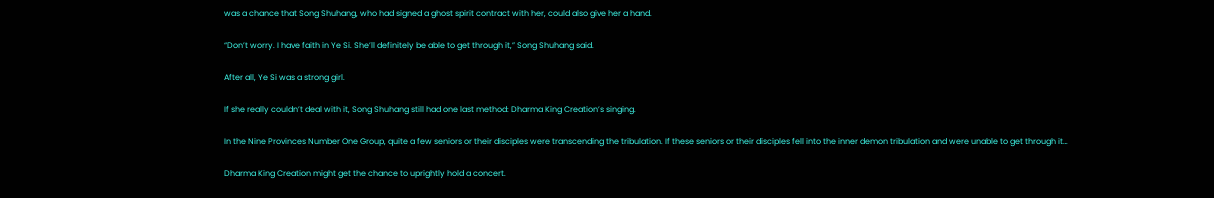was a chance that Song Shuhang, who had signed a ghost spirit contract with her, could also give her a hand.

“Don’t worry. I have faith in Ye Si. She’ll definitely be able to get through it,” Song Shuhang said.

After all, Ye Si was a strong girl.

If she really couldn’t deal with it, Song Shuhang still had one last method: Dharma King Creation’s singing.

In the Nine Provinces Number One Group, quite a few seniors or their disciples were transcending the tribulation. If these seniors or their disciples fell into the inner demon tribulation and were unable to get through it…

Dharma King Creation might get the chance to uprightly hold a concert.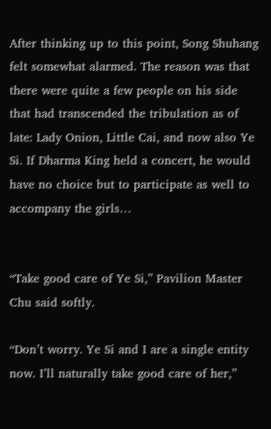After thinking up to this point, Song Shuhang felt somewhat alarmed. The reason was that there were quite a few people on his side that had transcended the tribulation as of late: Lady Onion, Little Cai, and now also Ye Si. If Dharma King held a concert, he would have no choice but to participate as well to accompany the girls…


“Take good care of Ye Si,” Pavilion Master Chu said softly.

“Don’t worry. Ye Si and I are a single entity now. I’ll naturally take good care of her,”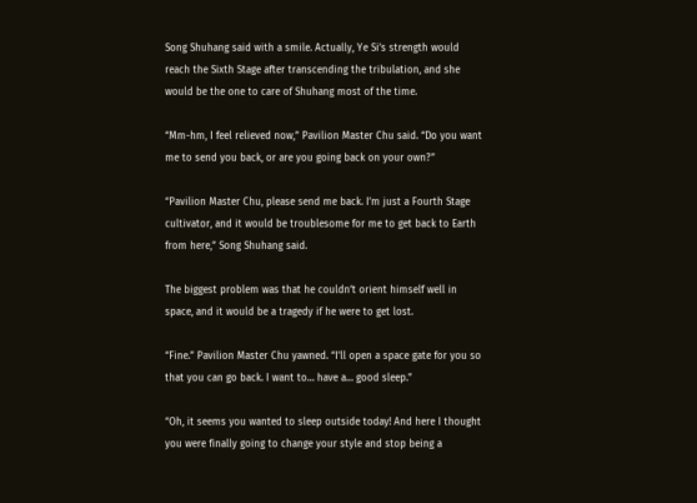Song Shuhang said with a smile. Actually, Ye Si’s strength would reach the Sixth Stage after transcending the tribulation, and she would be the one to care of Shuhang most of the time.

“Mm-hm, I feel relieved now,” Pavilion Master Chu said. “Do you want me to send you back, or are you going back on your own?”

“Pavilion Master Chu, please send me back. I’m just a Fourth Stage cultivator, and it would be troublesome for me to get back to Earth from here,” Song Shuhang said.

The biggest problem was that he couldn’t orient himself well in space, and it would be a tragedy if he were to get lost.

“Fine.” Pavilion Master Chu yawned. “I’ll open a space gate for you so that you can go back. I want to… have a… good sleep.”

“Oh, it seems you wanted to sleep outside today! And here I thought you were finally going to change your style and stop being a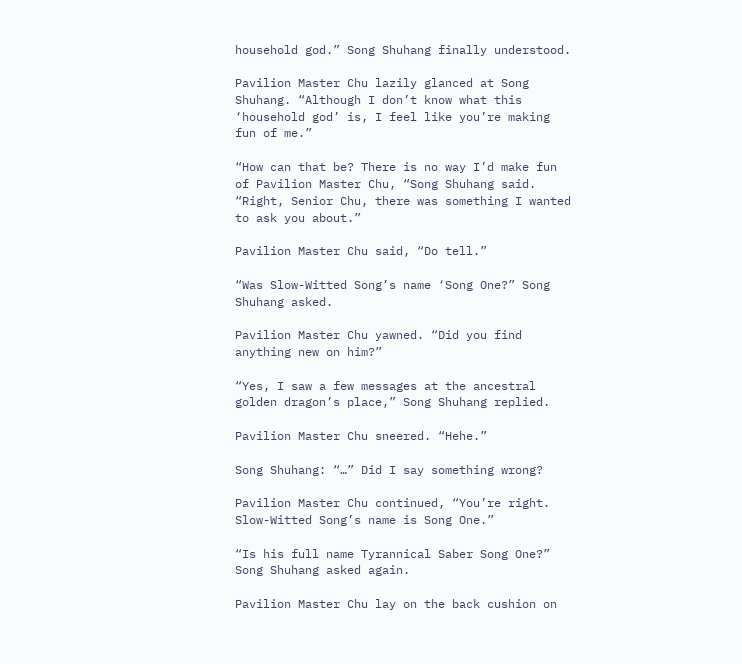household god.” Song Shuhang finally understood.

Pavilion Master Chu lazily glanced at Song Shuhang. “Although I don’t know what this ‘household god’ is, I feel like you’re making fun of me.”

“How can that be? There is no way I’d make fun of Pavilion Master Chu, “Song Shuhang said. “Right, Senior Chu, there was something I wanted to ask you about.”

Pavilion Master Chu said, “Do tell.”

“Was Slow-Witted Song’s name ‘Song One?” Song Shuhang asked.

Pavilion Master Chu yawned. “Did you find anything new on him?”

“Yes, I saw a few messages at the ancestral golden dragon’s place,” Song Shuhang replied.

Pavilion Master Chu sneered. “Hehe.”

Song Shuhang: “…” Did I say something wrong?

Pavilion Master Chu continued, “You’re right. Slow-Witted Song’s name is Song One.”

“Is his full name Tyrannical Saber Song One?” Song Shuhang asked again.

Pavilion Master Chu lay on the back cushion on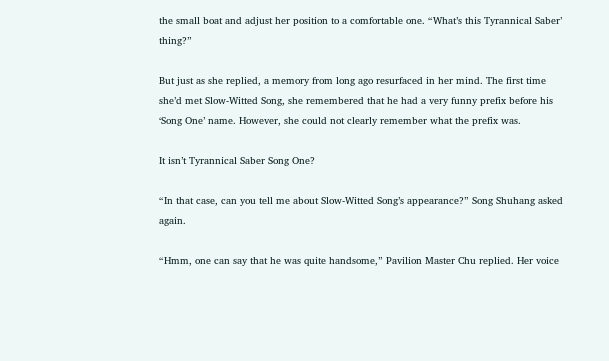the small boat and adjust her position to a comfortable one. “What’s this Tyrannical Saber’ thing?”

But just as she replied, a memory from long ago resurfaced in her mind. The first time she’d met Slow-Witted Song, she remembered that he had a very funny prefix before his ‘Song One’ name. However, she could not clearly remember what the prefix was.

It isn’t Tyrannical Saber Song One?

“In that case, can you tell me about Slow-Witted Song’s appearance?” Song Shuhang asked again.

“Hmm, one can say that he was quite handsome,” Pavilion Master Chu replied. Her voice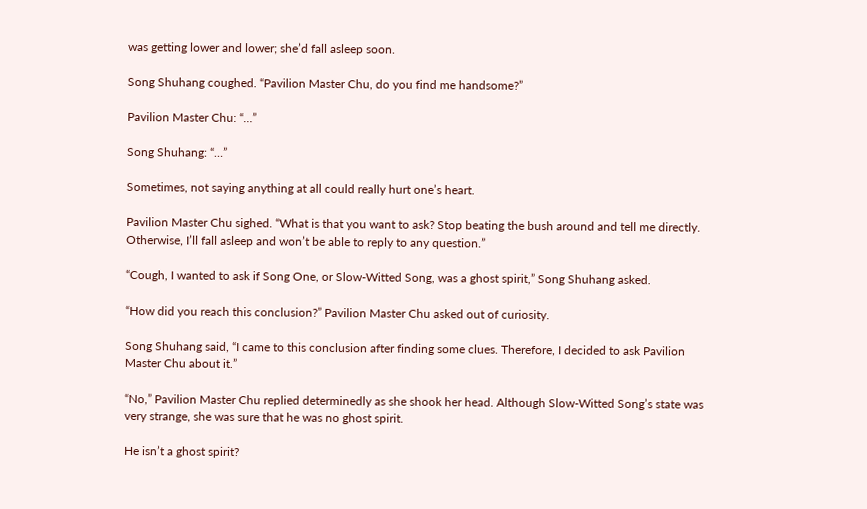was getting lower and lower; she’d fall asleep soon.

Song Shuhang coughed. “Pavilion Master Chu, do you find me handsome?”

Pavilion Master Chu: “…”

Song Shuhang: “…”

Sometimes, not saying anything at all could really hurt one’s heart.

Pavilion Master Chu sighed. “What is that you want to ask? Stop beating the bush around and tell me directly. Otherwise, I’ll fall asleep and won’t be able to reply to any question.”

“Cough, I wanted to ask if Song One, or Slow-Witted Song, was a ghost spirit,” Song Shuhang asked.

“How did you reach this conclusion?” Pavilion Master Chu asked out of curiosity.

Song Shuhang said, “I came to this conclusion after finding some clues. Therefore, I decided to ask Pavilion Master Chu about it.”

“No,” Pavilion Master Chu replied determinedly as she shook her head. Although Slow-Witted Song’s state was very strange, she was sure that he was no ghost spirit.

He isn’t a ghost spirit?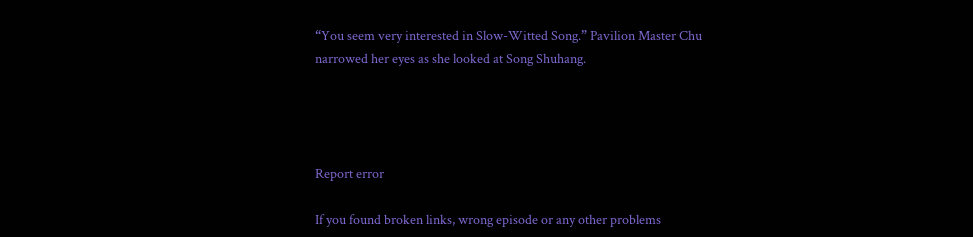“You seem very interested in Slow-Witted Song.” Pavilion Master Chu narrowed her eyes as she looked at Song Shuhang.




Report error

If you found broken links, wrong episode or any other problems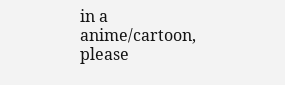in a anime/cartoon, please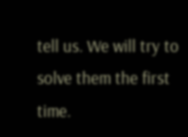tell us. We will try to solve them the first time.